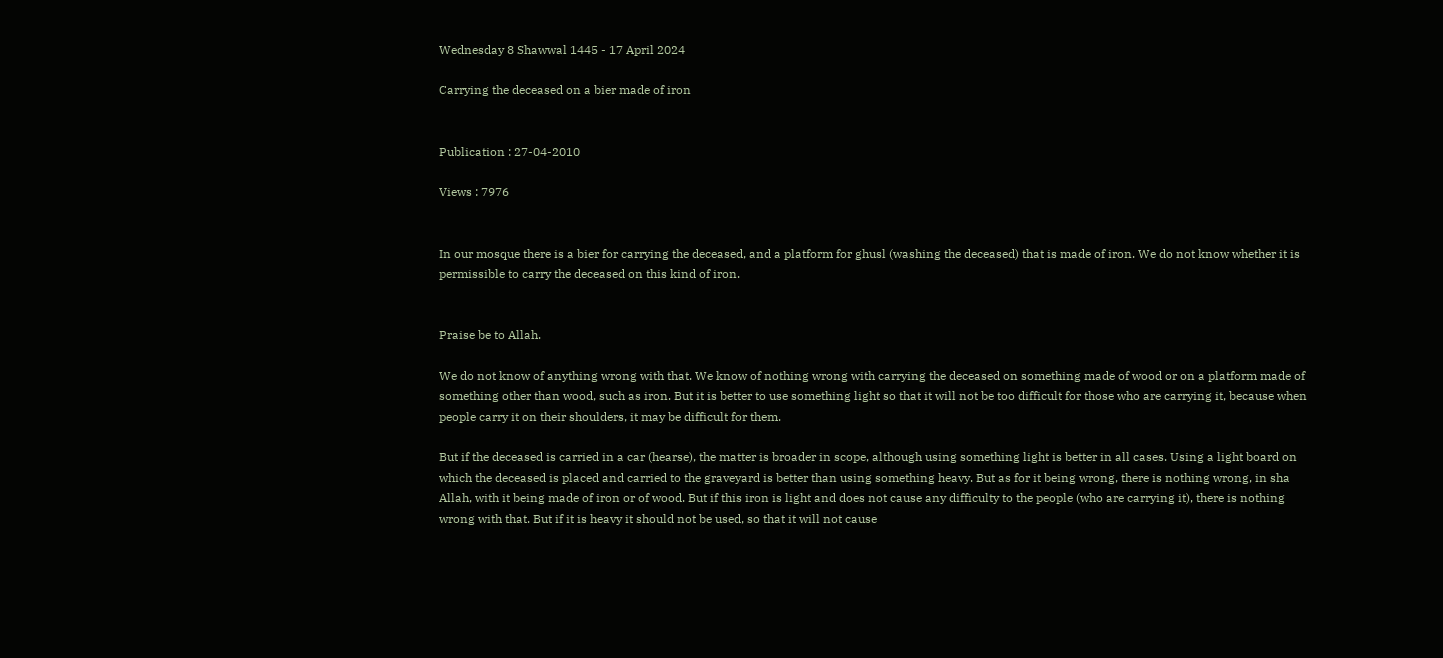Wednesday 8 Shawwal 1445 - 17 April 2024

Carrying the deceased on a bier made of iron


Publication : 27-04-2010

Views : 7976


In our mosque there is a bier for carrying the deceased, and a platform for ghusl (washing the deceased) that is made of iron. We do not know whether it is permissible to carry the deceased on this kind of iron.


Praise be to Allah.

We do not know of anything wrong with that. We know of nothing wrong with carrying the deceased on something made of wood or on a platform made of something other than wood, such as iron. But it is better to use something light so that it will not be too difficult for those who are carrying it, because when people carry it on their shoulders, it may be difficult for them.

But if the deceased is carried in a car (hearse), the matter is broader in scope, although using something light is better in all cases. Using a light board on which the deceased is placed and carried to the graveyard is better than using something heavy. But as for it being wrong, there is nothing wrong, in sha Allah, with it being made of iron or of wood. But if this iron is light and does not cause any difficulty to the people (who are carrying it), there is nothing wrong with that. But if it is heavy it should not be used, so that it will not cause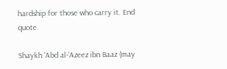hardship for those who carry it. End quote.

Shaykh ‘Abd al-‘Azeez ibn Baaz (may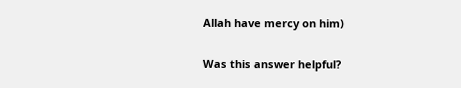Allah have mercy on him)

Was this answer helpful?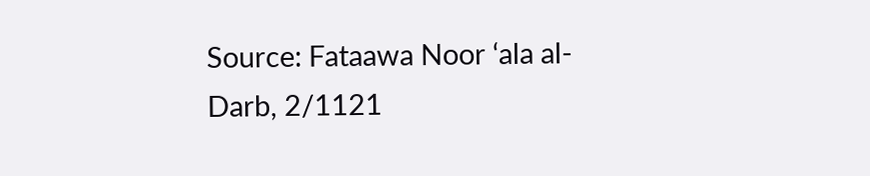Source: Fataawa Noor ‘ala al-Darb, 2/1121